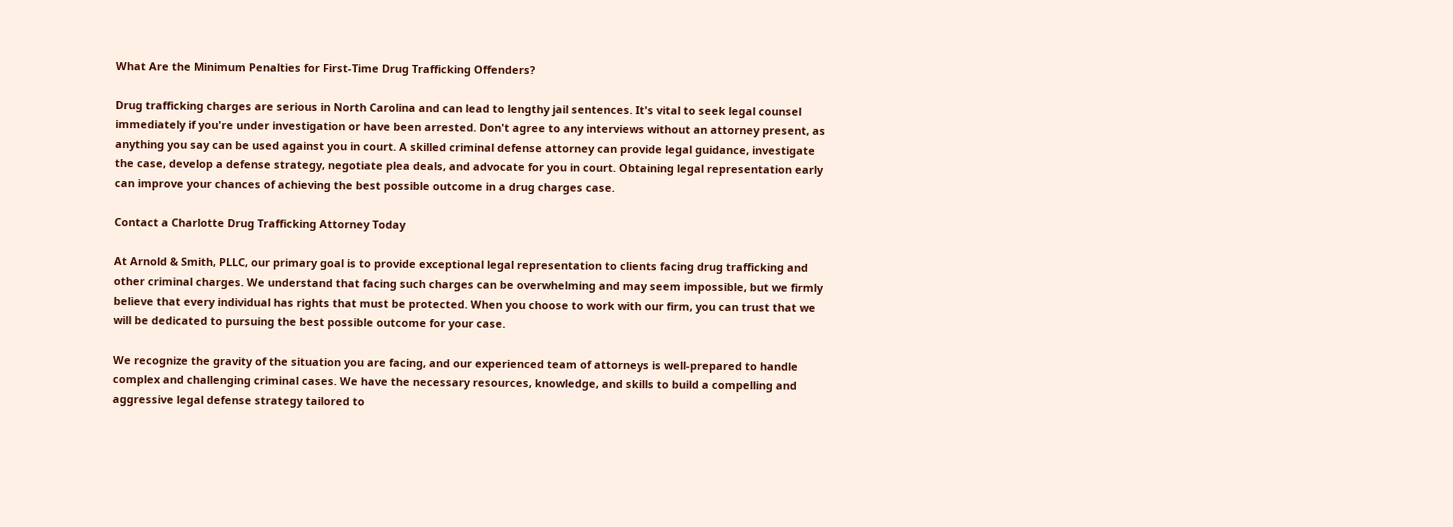What Are the Minimum Penalties for First-Time Drug Trafficking Offenders?

Drug trafficking charges are serious in North Carolina and can lead to lengthy jail sentences. It's vital to seek legal counsel immediately if you're under investigation or have been arrested. Don't agree to any interviews without an attorney present, as anything you say can be used against you in court. A skilled criminal defense attorney can provide legal guidance, investigate the case, develop a defense strategy, negotiate plea deals, and advocate for you in court. Obtaining legal representation early can improve your chances of achieving the best possible outcome in a drug charges case.

Contact a Charlotte Drug Trafficking Attorney Today

At Arnold & Smith, PLLC, our primary goal is to provide exceptional legal representation to clients facing drug trafficking and other criminal charges. We understand that facing such charges can be overwhelming and may seem impossible, but we firmly believe that every individual has rights that must be protected. When you choose to work with our firm, you can trust that we will be dedicated to pursuing the best possible outcome for your case.

We recognize the gravity of the situation you are facing, and our experienced team of attorneys is well-prepared to handle complex and challenging criminal cases. We have the necessary resources, knowledge, and skills to build a compelling and aggressive legal defense strategy tailored to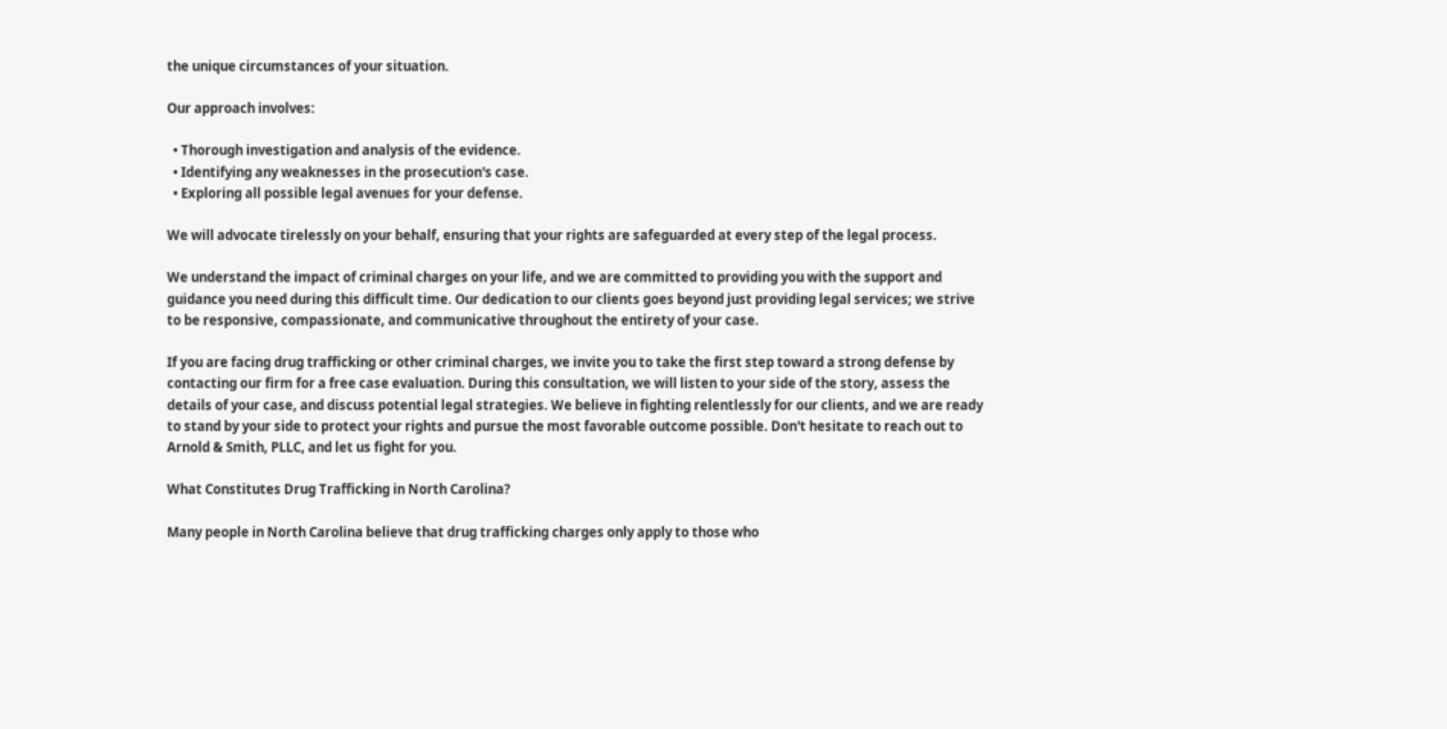the unique circumstances of your situation.

Our approach involves:

  • Thorough investigation and analysis of the evidence.
  • Identifying any weaknesses in the prosecution's case.
  • Exploring all possible legal avenues for your defense.

We will advocate tirelessly on your behalf, ensuring that your rights are safeguarded at every step of the legal process.

We understand the impact of criminal charges on your life, and we are committed to providing you with the support and guidance you need during this difficult time. Our dedication to our clients goes beyond just providing legal services; we strive to be responsive, compassionate, and communicative throughout the entirety of your case.

If you are facing drug trafficking or other criminal charges, we invite you to take the first step toward a strong defense by contacting our firm for a free case evaluation. During this consultation, we will listen to your side of the story, assess the details of your case, and discuss potential legal strategies. We believe in fighting relentlessly for our clients, and we are ready to stand by your side to protect your rights and pursue the most favorable outcome possible. Don't hesitate to reach out to Arnold & Smith, PLLC, and let us fight for you.

What Constitutes Drug Trafficking in North Carolina?

Many people in North Carolina believe that drug trafficking charges only apply to those who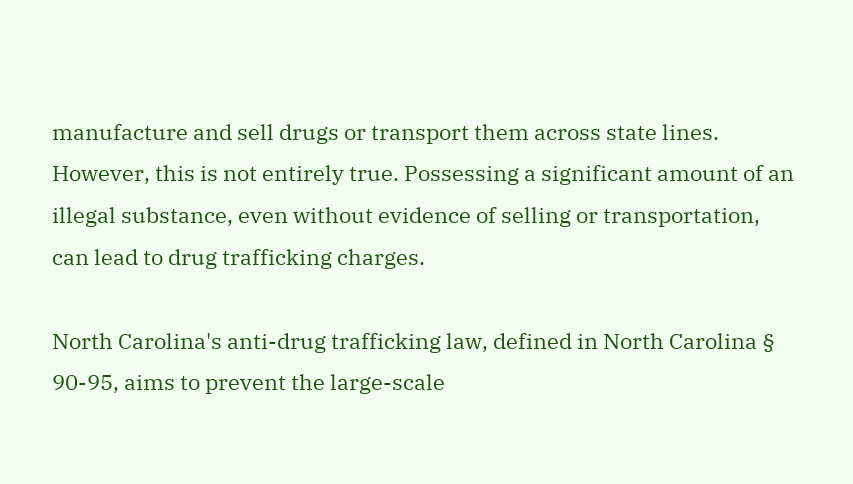manufacture and sell drugs or transport them across state lines. However, this is not entirely true. Possessing a significant amount of an illegal substance, even without evidence of selling or transportation, can lead to drug trafficking charges.

North Carolina's anti-drug trafficking law, defined in North Carolina § 90-95, aims to prevent the large-scale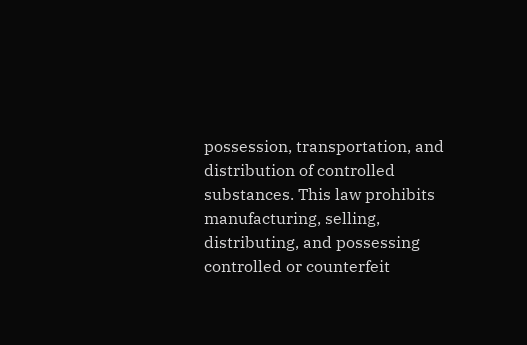possession, transportation, and distribution of controlled substances. This law prohibits manufacturing, selling, distributing, and possessing controlled or counterfeit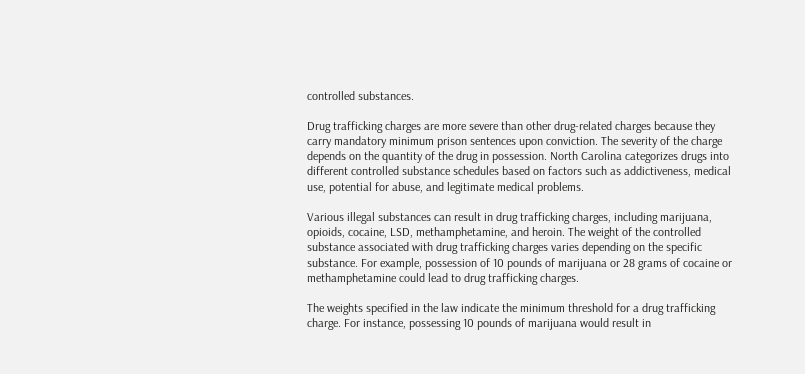controlled substances.

Drug trafficking charges are more severe than other drug-related charges because they carry mandatory minimum prison sentences upon conviction. The severity of the charge depends on the quantity of the drug in possession. North Carolina categorizes drugs into different controlled substance schedules based on factors such as addictiveness, medical use, potential for abuse, and legitimate medical problems.

Various illegal substances can result in drug trafficking charges, including marijuana, opioids, cocaine, LSD, methamphetamine, and heroin. The weight of the controlled substance associated with drug trafficking charges varies depending on the specific substance. For example, possession of 10 pounds of marijuana or 28 grams of cocaine or methamphetamine could lead to drug trafficking charges.

The weights specified in the law indicate the minimum threshold for a drug trafficking charge. For instance, possessing 10 pounds of marijuana would result in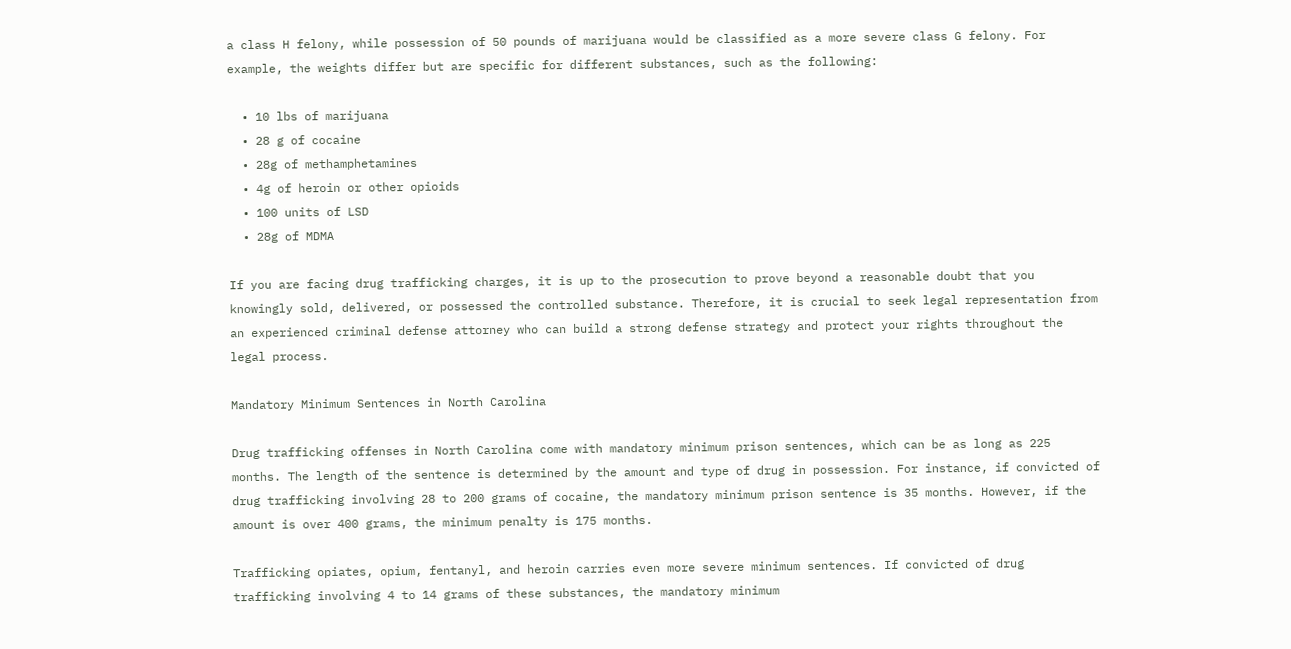a class H felony, while possession of 50 pounds of marijuana would be classified as a more severe class G felony. For example, the weights differ but are specific for different substances, such as the following:

  • 10 lbs of marijuana
  • 28 g of cocaine
  • 28g of methamphetamines
  • 4g of heroin or other opioids
  • 100 units of LSD
  • 28g of MDMA

If you are facing drug trafficking charges, it is up to the prosecution to prove beyond a reasonable doubt that you knowingly sold, delivered, or possessed the controlled substance. Therefore, it is crucial to seek legal representation from an experienced criminal defense attorney who can build a strong defense strategy and protect your rights throughout the legal process.

Mandatory Minimum Sentences in North Carolina

Drug trafficking offenses in North Carolina come with mandatory minimum prison sentences, which can be as long as 225 months. The length of the sentence is determined by the amount and type of drug in possession. For instance, if convicted of drug trafficking involving 28 to 200 grams of cocaine, the mandatory minimum prison sentence is 35 months. However, if the amount is over 400 grams, the minimum penalty is 175 months.

Trafficking opiates, opium, fentanyl, and heroin carries even more severe minimum sentences. If convicted of drug trafficking involving 4 to 14 grams of these substances, the mandatory minimum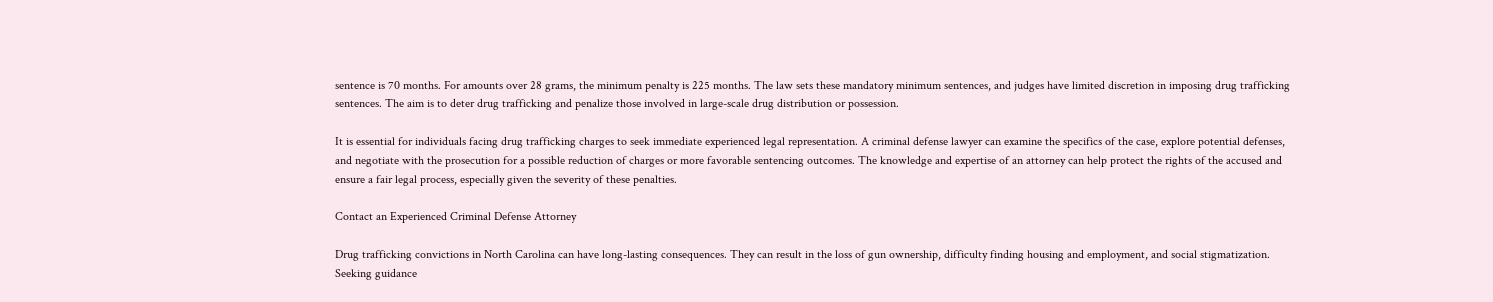sentence is 70 months. For amounts over 28 grams, the minimum penalty is 225 months. The law sets these mandatory minimum sentences, and judges have limited discretion in imposing drug trafficking sentences. The aim is to deter drug trafficking and penalize those involved in large-scale drug distribution or possession.

It is essential for individuals facing drug trafficking charges to seek immediate experienced legal representation. A criminal defense lawyer can examine the specifics of the case, explore potential defenses, and negotiate with the prosecution for a possible reduction of charges or more favorable sentencing outcomes. The knowledge and expertise of an attorney can help protect the rights of the accused and ensure a fair legal process, especially given the severity of these penalties.

Contact an Experienced Criminal Defense Attorney

Drug trafficking convictions in North Carolina can have long-lasting consequences. They can result in the loss of gun ownership, difficulty finding housing and employment, and social stigmatization. Seeking guidance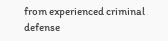from experienced criminal defense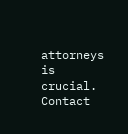attorneys is crucial. Contact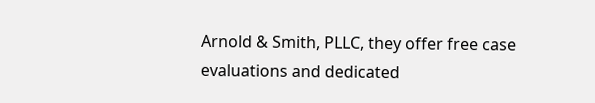Arnold & Smith, PLLC, they offer free case evaluations and dedicated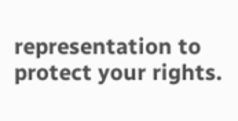representation to protect your rights.